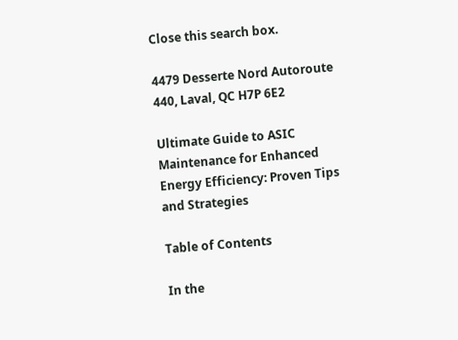Close this search box.

4479 Desserte Nord Autoroute 440, Laval, QC H7P 6E2

Ultimate Guide to ASIC Maintenance for Enhanced Energy Efficiency: Proven Tips and Strategies

Table of Contents

In the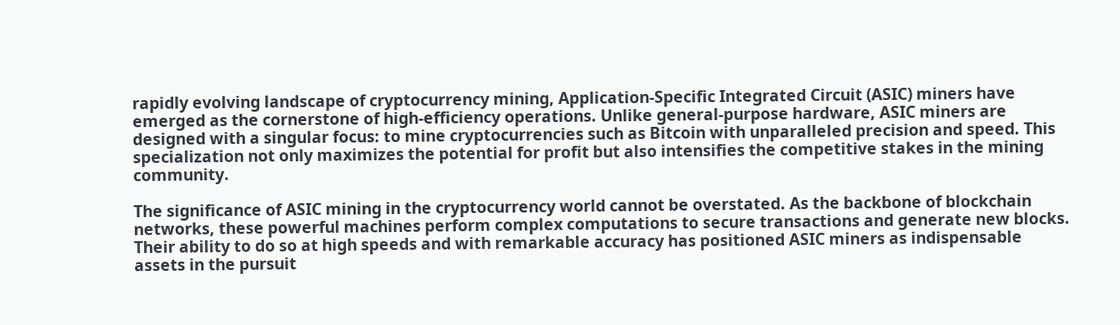rapidly evolving landscape of cryptocurrency mining, Application-Specific Integrated Circuit (ASIC) miners have emerged as the cornerstone of high-efficiency operations. Unlike general-purpose hardware, ASIC miners are designed with a singular focus: to mine cryptocurrencies such as Bitcoin with unparalleled precision and speed. This specialization not only maximizes the potential for profit but also intensifies the competitive stakes in the mining community.

The significance of ASIC mining in the cryptocurrency world cannot be overstated. As the backbone of blockchain networks, these powerful machines perform complex computations to secure transactions and generate new blocks. Their ability to do so at high speeds and with remarkable accuracy has positioned ASIC miners as indispensable assets in the pursuit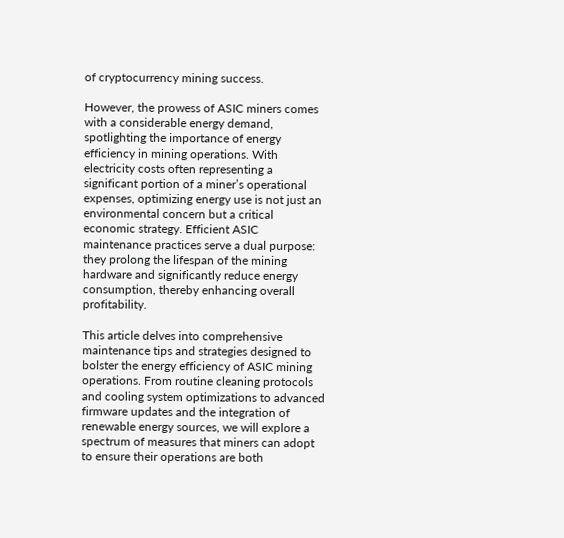of cryptocurrency mining success.

However, the prowess of ASIC miners comes with a considerable energy demand, spotlighting the importance of energy efficiency in mining operations. With electricity costs often representing a significant portion of a miner’s operational expenses, optimizing energy use is not just an environmental concern but a critical economic strategy. Efficient ASIC maintenance practices serve a dual purpose: they prolong the lifespan of the mining hardware and significantly reduce energy consumption, thereby enhancing overall profitability.

This article delves into comprehensive maintenance tips and strategies designed to bolster the energy efficiency of ASIC mining operations. From routine cleaning protocols and cooling system optimizations to advanced firmware updates and the integration of renewable energy sources, we will explore a spectrum of measures that miners can adopt to ensure their operations are both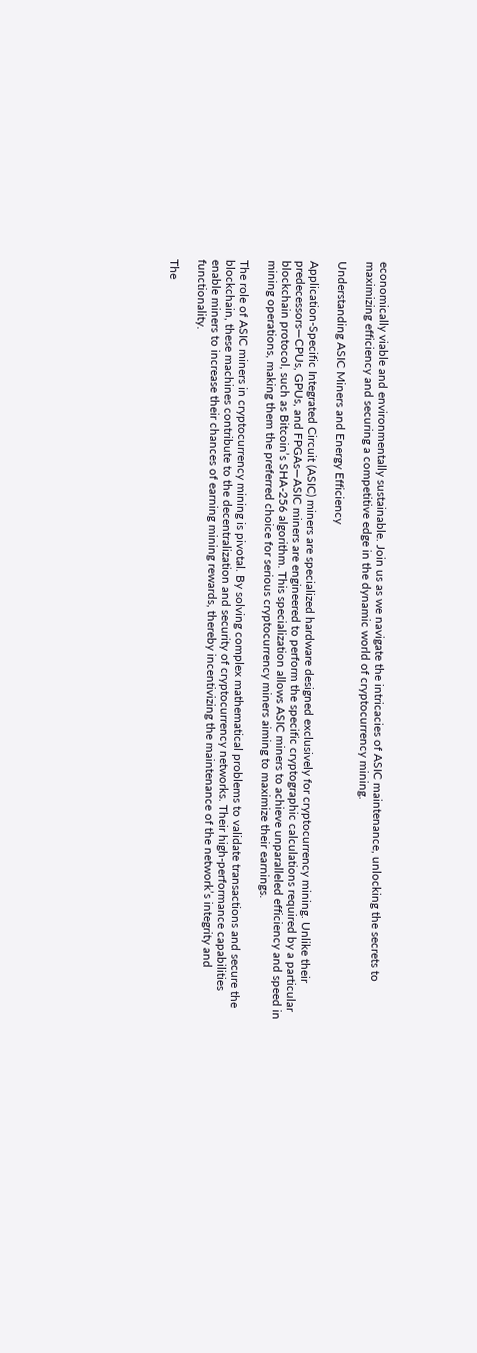economically viable and environmentally sustainable. Join us as we navigate the intricacies of ASIC maintenance, unlocking the secrets to maximizing efficiency and securing a competitive edge in the dynamic world of cryptocurrency mining.

Understanding ASIC Miners and Energy Efficiency

Application-Specific Integrated Circuit (ASIC) miners are specialized hardware designed exclusively for cryptocurrency mining. Unlike their predecessors—CPUs, GPUs, and FPGAs—ASIC miners are engineered to perform the specific cryptographic calculations required by a particular blockchain protocol, such as Bitcoin’s SHA-256 algorithm. This specialization allows ASIC miners to achieve unparalleled efficiency and speed in mining operations, making them the preferred choice for serious cryptocurrency miners aiming to maximize their earnings.

The role of ASIC miners in cryptocurrency mining is pivotal. By solving complex mathematical problems to validate transactions and secure the blockchain, these machines contribute to the decentralization and security of cryptocurrency networks. Their high-performance capabilities enable miners to increase their chances of earning mining rewards, thereby incentivizing the maintenance of the network’s integrity and functionality.

The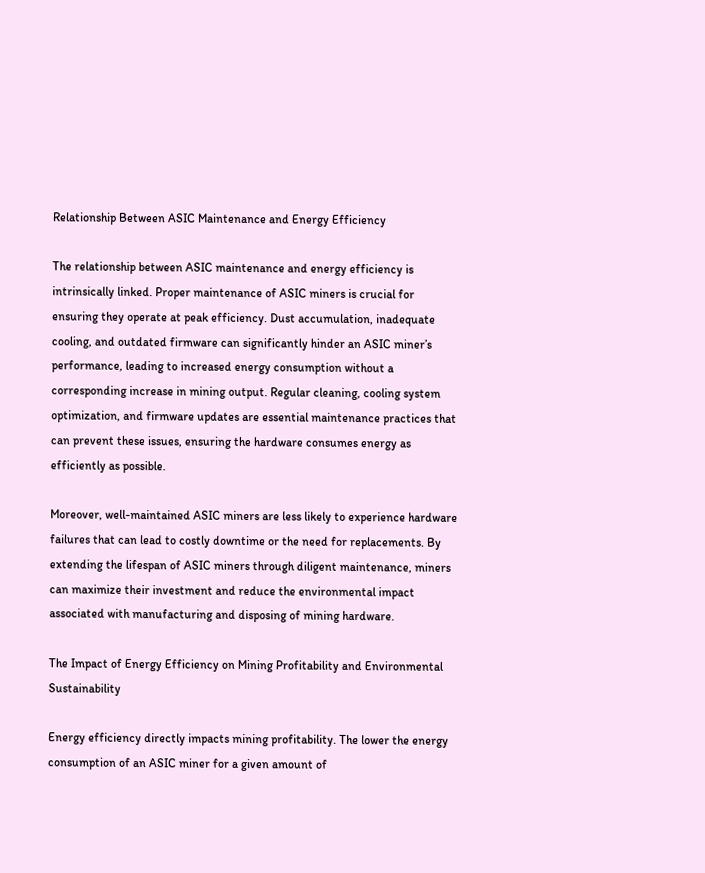Relationship Between ASIC Maintenance and Energy Efficiency

The relationship between ASIC maintenance and energy efficiency is intrinsically linked. Proper maintenance of ASIC miners is crucial for ensuring they operate at peak efficiency. Dust accumulation, inadequate cooling, and outdated firmware can significantly hinder an ASIC miner’s performance, leading to increased energy consumption without a corresponding increase in mining output. Regular cleaning, cooling system optimization, and firmware updates are essential maintenance practices that can prevent these issues, ensuring the hardware consumes energy as efficiently as possible.

Moreover, well-maintained ASIC miners are less likely to experience hardware failures that can lead to costly downtime or the need for replacements. By extending the lifespan of ASIC miners through diligent maintenance, miners can maximize their investment and reduce the environmental impact associated with manufacturing and disposing of mining hardware.

The Impact of Energy Efficiency on Mining Profitability and Environmental Sustainability

Energy efficiency directly impacts mining profitability. The lower the energy consumption of an ASIC miner for a given amount of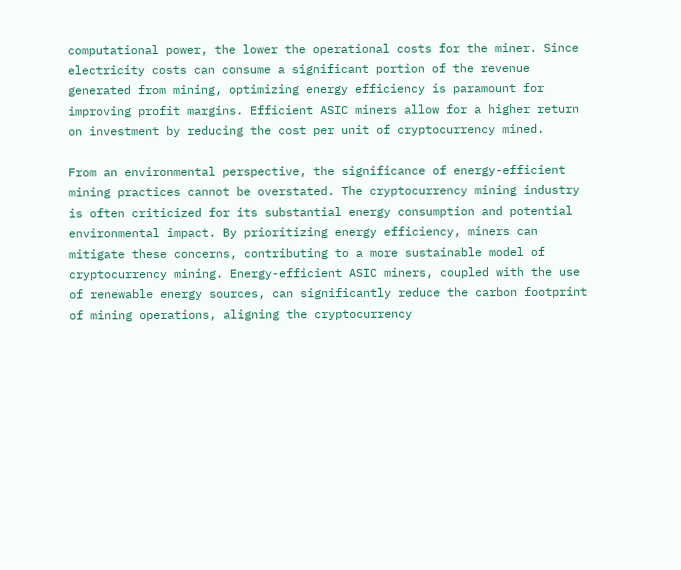computational power, the lower the operational costs for the miner. Since electricity costs can consume a significant portion of the revenue generated from mining, optimizing energy efficiency is paramount for improving profit margins. Efficient ASIC miners allow for a higher return on investment by reducing the cost per unit of cryptocurrency mined.

From an environmental perspective, the significance of energy-efficient mining practices cannot be overstated. The cryptocurrency mining industry is often criticized for its substantial energy consumption and potential environmental impact. By prioritizing energy efficiency, miners can mitigate these concerns, contributing to a more sustainable model of cryptocurrency mining. Energy-efficient ASIC miners, coupled with the use of renewable energy sources, can significantly reduce the carbon footprint of mining operations, aligning the cryptocurrency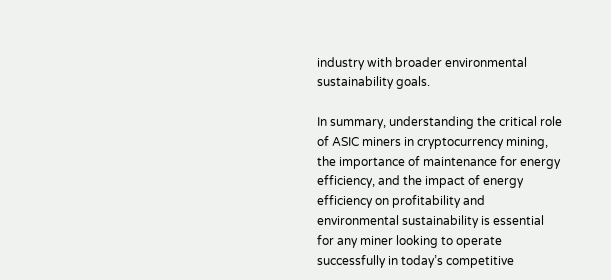industry with broader environmental sustainability goals.

In summary, understanding the critical role of ASIC miners in cryptocurrency mining, the importance of maintenance for energy efficiency, and the impact of energy efficiency on profitability and environmental sustainability is essential for any miner looking to operate successfully in today’s competitive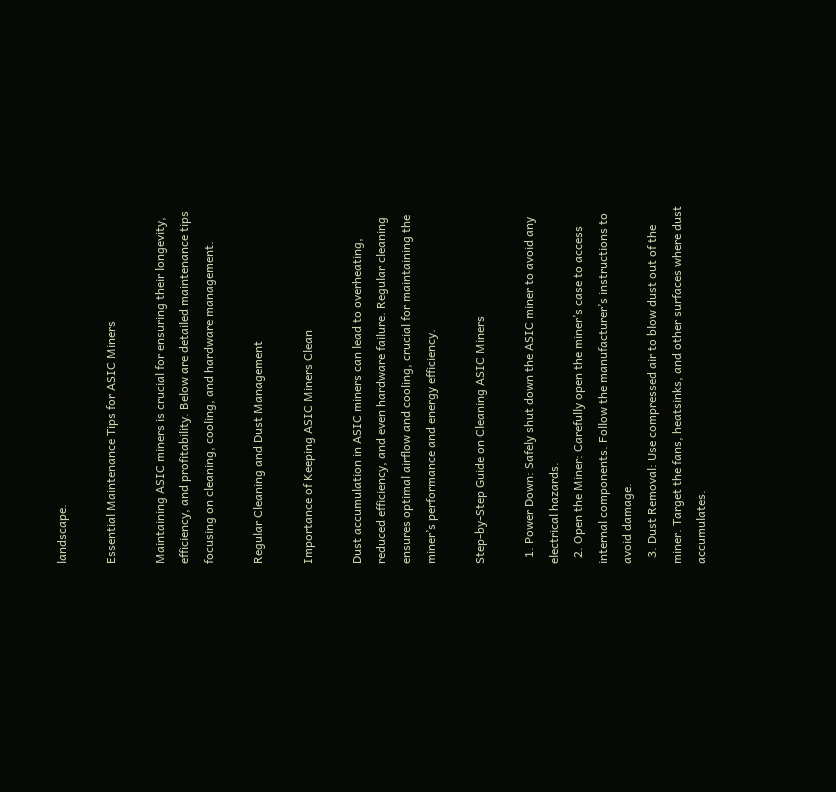landscape.

Essential Maintenance Tips for ASIC Miners

Maintaining ASIC miners is crucial for ensuring their longevity, efficiency, and profitability. Below are detailed maintenance tips focusing on cleaning, cooling, and hardware management.

Regular Cleaning and Dust Management

Importance of Keeping ASIC Miners Clean

Dust accumulation in ASIC miners can lead to overheating, reduced efficiency, and even hardware failure. Regular cleaning ensures optimal airflow and cooling, crucial for maintaining the miner’s performance and energy efficiency.

Step-by-Step Guide on Cleaning ASIC Miners

  1. Power Down: Safely shut down the ASIC miner to avoid any electrical hazards.
  2. Open the Miner: Carefully open the miner’s case to access internal components. Follow the manufacturer’s instructions to avoid damage.
  3. Dust Removal: Use compressed air to blow dust out of the miner. Target the fans, heatsinks, and other surfaces where dust accumulates.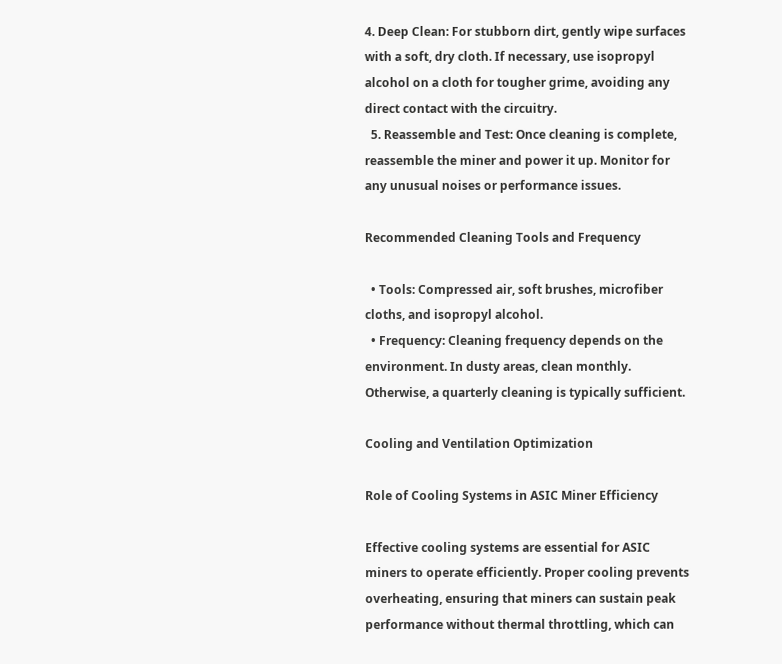4. Deep Clean: For stubborn dirt, gently wipe surfaces with a soft, dry cloth. If necessary, use isopropyl alcohol on a cloth for tougher grime, avoiding any direct contact with the circuitry.
  5. Reassemble and Test: Once cleaning is complete, reassemble the miner and power it up. Monitor for any unusual noises or performance issues.

Recommended Cleaning Tools and Frequency

  • Tools: Compressed air, soft brushes, microfiber cloths, and isopropyl alcohol.
  • Frequency: Cleaning frequency depends on the environment. In dusty areas, clean monthly. Otherwise, a quarterly cleaning is typically sufficient.

Cooling and Ventilation Optimization

Role of Cooling Systems in ASIC Miner Efficiency

Effective cooling systems are essential for ASIC miners to operate efficiently. Proper cooling prevents overheating, ensuring that miners can sustain peak performance without thermal throttling, which can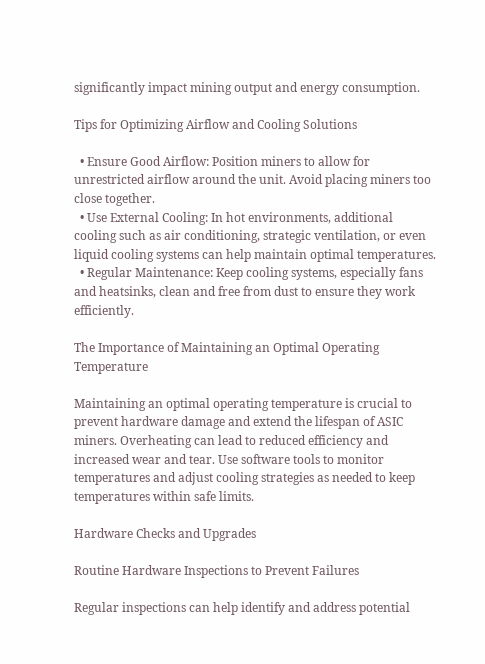significantly impact mining output and energy consumption.

Tips for Optimizing Airflow and Cooling Solutions

  • Ensure Good Airflow: Position miners to allow for unrestricted airflow around the unit. Avoid placing miners too close together.
  • Use External Cooling: In hot environments, additional cooling such as air conditioning, strategic ventilation, or even liquid cooling systems can help maintain optimal temperatures.
  • Regular Maintenance: Keep cooling systems, especially fans and heatsinks, clean and free from dust to ensure they work efficiently.

The Importance of Maintaining an Optimal Operating Temperature

Maintaining an optimal operating temperature is crucial to prevent hardware damage and extend the lifespan of ASIC miners. Overheating can lead to reduced efficiency and increased wear and tear. Use software tools to monitor temperatures and adjust cooling strategies as needed to keep temperatures within safe limits.

Hardware Checks and Upgrades

Routine Hardware Inspections to Prevent Failures

Regular inspections can help identify and address potential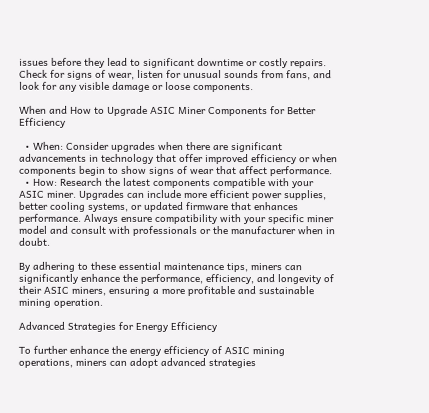issues before they lead to significant downtime or costly repairs. Check for signs of wear, listen for unusual sounds from fans, and look for any visible damage or loose components.

When and How to Upgrade ASIC Miner Components for Better Efficiency

  • When: Consider upgrades when there are significant advancements in technology that offer improved efficiency or when components begin to show signs of wear that affect performance.
  • How: Research the latest components compatible with your ASIC miner. Upgrades can include more efficient power supplies, better cooling systems, or updated firmware that enhances performance. Always ensure compatibility with your specific miner model and consult with professionals or the manufacturer when in doubt.

By adhering to these essential maintenance tips, miners can significantly enhance the performance, efficiency, and longevity of their ASIC miners, ensuring a more profitable and sustainable mining operation.

Advanced Strategies for Energy Efficiency

To further enhance the energy efficiency of ASIC mining operations, miners can adopt advanced strategies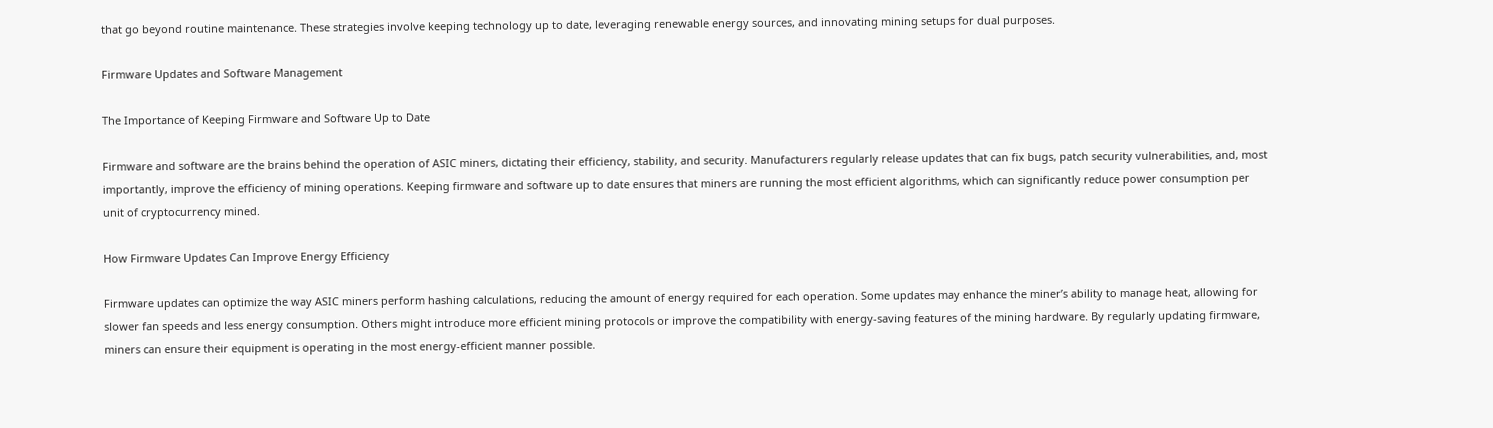that go beyond routine maintenance. These strategies involve keeping technology up to date, leveraging renewable energy sources, and innovating mining setups for dual purposes.

Firmware Updates and Software Management

The Importance of Keeping Firmware and Software Up to Date

Firmware and software are the brains behind the operation of ASIC miners, dictating their efficiency, stability, and security. Manufacturers regularly release updates that can fix bugs, patch security vulnerabilities, and, most importantly, improve the efficiency of mining operations. Keeping firmware and software up to date ensures that miners are running the most efficient algorithms, which can significantly reduce power consumption per unit of cryptocurrency mined.

How Firmware Updates Can Improve Energy Efficiency

Firmware updates can optimize the way ASIC miners perform hashing calculations, reducing the amount of energy required for each operation. Some updates may enhance the miner’s ability to manage heat, allowing for slower fan speeds and less energy consumption. Others might introduce more efficient mining protocols or improve the compatibility with energy-saving features of the mining hardware. By regularly updating firmware, miners can ensure their equipment is operating in the most energy-efficient manner possible.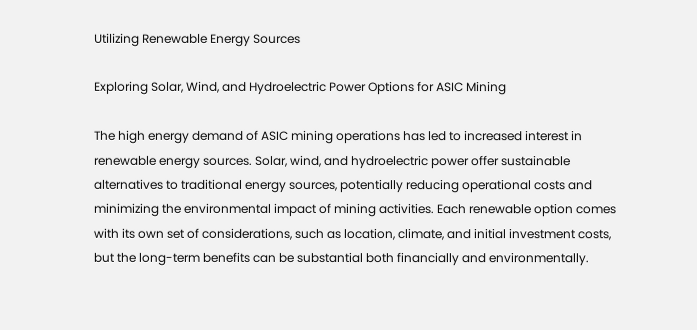Utilizing Renewable Energy Sources

Exploring Solar, Wind, and Hydroelectric Power Options for ASIC Mining

The high energy demand of ASIC mining operations has led to increased interest in renewable energy sources. Solar, wind, and hydroelectric power offer sustainable alternatives to traditional energy sources, potentially reducing operational costs and minimizing the environmental impact of mining activities. Each renewable option comes with its own set of considerations, such as location, climate, and initial investment costs, but the long-term benefits can be substantial both financially and environmentally.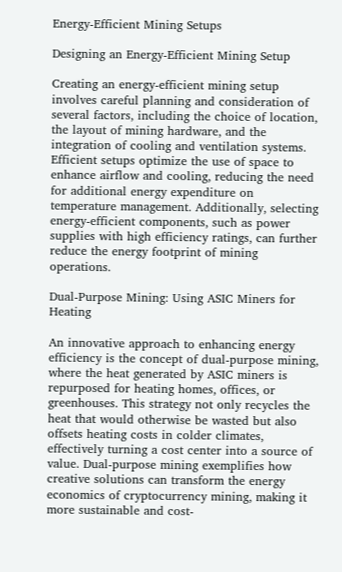Energy-Efficient Mining Setups

Designing an Energy-Efficient Mining Setup

Creating an energy-efficient mining setup involves careful planning and consideration of several factors, including the choice of location, the layout of mining hardware, and the integration of cooling and ventilation systems. Efficient setups optimize the use of space to enhance airflow and cooling, reducing the need for additional energy expenditure on temperature management. Additionally, selecting energy-efficient components, such as power supplies with high efficiency ratings, can further reduce the energy footprint of mining operations.

Dual-Purpose Mining: Using ASIC Miners for Heating

An innovative approach to enhancing energy efficiency is the concept of dual-purpose mining, where the heat generated by ASIC miners is repurposed for heating homes, offices, or greenhouses. This strategy not only recycles the heat that would otherwise be wasted but also offsets heating costs in colder climates, effectively turning a cost center into a source of value. Dual-purpose mining exemplifies how creative solutions can transform the energy economics of cryptocurrency mining, making it more sustainable and cost-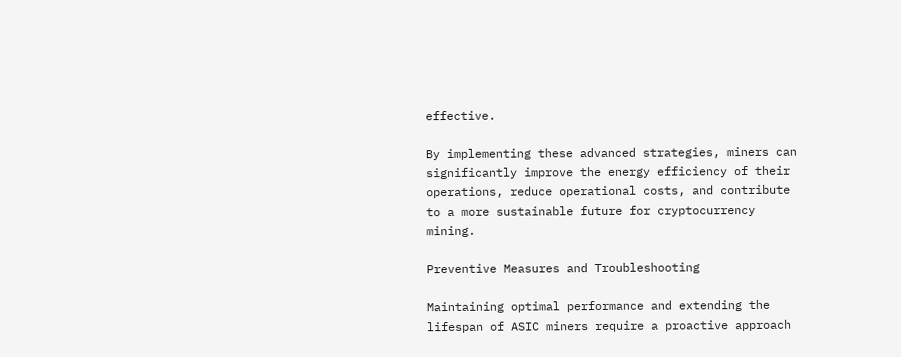effective.

By implementing these advanced strategies, miners can significantly improve the energy efficiency of their operations, reduce operational costs, and contribute to a more sustainable future for cryptocurrency mining.

Preventive Measures and Troubleshooting

Maintaining optimal performance and extending the lifespan of ASIC miners require a proactive approach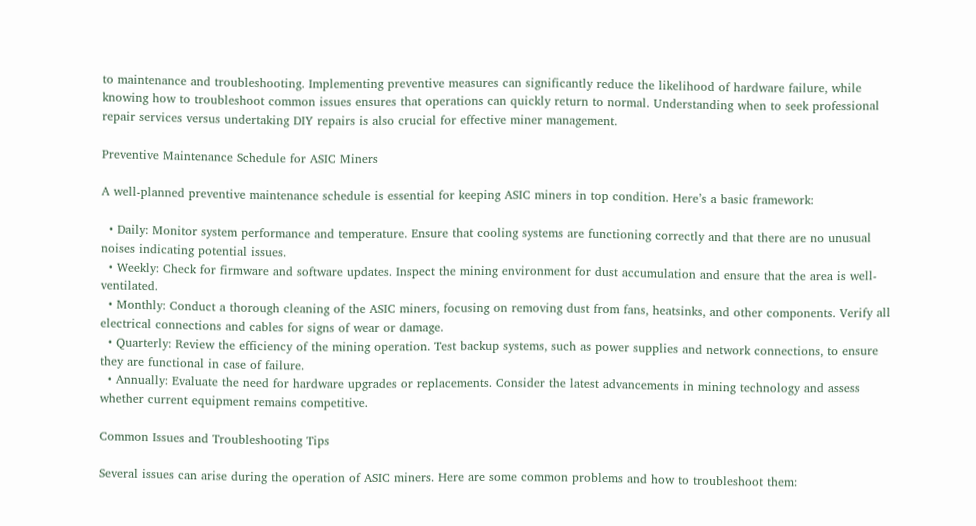to maintenance and troubleshooting. Implementing preventive measures can significantly reduce the likelihood of hardware failure, while knowing how to troubleshoot common issues ensures that operations can quickly return to normal. Understanding when to seek professional repair services versus undertaking DIY repairs is also crucial for effective miner management.

Preventive Maintenance Schedule for ASIC Miners

A well-planned preventive maintenance schedule is essential for keeping ASIC miners in top condition. Here’s a basic framework:

  • Daily: Monitor system performance and temperature. Ensure that cooling systems are functioning correctly and that there are no unusual noises indicating potential issues.
  • Weekly: Check for firmware and software updates. Inspect the mining environment for dust accumulation and ensure that the area is well-ventilated.
  • Monthly: Conduct a thorough cleaning of the ASIC miners, focusing on removing dust from fans, heatsinks, and other components. Verify all electrical connections and cables for signs of wear or damage.
  • Quarterly: Review the efficiency of the mining operation. Test backup systems, such as power supplies and network connections, to ensure they are functional in case of failure.
  • Annually: Evaluate the need for hardware upgrades or replacements. Consider the latest advancements in mining technology and assess whether current equipment remains competitive.

Common Issues and Troubleshooting Tips

Several issues can arise during the operation of ASIC miners. Here are some common problems and how to troubleshoot them: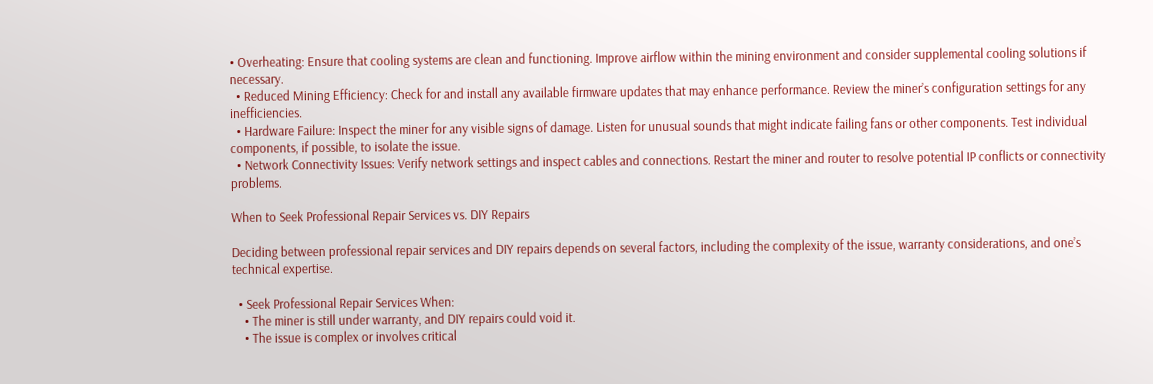• Overheating: Ensure that cooling systems are clean and functioning. Improve airflow within the mining environment and consider supplemental cooling solutions if necessary.
  • Reduced Mining Efficiency: Check for and install any available firmware updates that may enhance performance. Review the miner’s configuration settings for any inefficiencies.
  • Hardware Failure: Inspect the miner for any visible signs of damage. Listen for unusual sounds that might indicate failing fans or other components. Test individual components, if possible, to isolate the issue.
  • Network Connectivity Issues: Verify network settings and inspect cables and connections. Restart the miner and router to resolve potential IP conflicts or connectivity problems.

When to Seek Professional Repair Services vs. DIY Repairs

Deciding between professional repair services and DIY repairs depends on several factors, including the complexity of the issue, warranty considerations, and one’s technical expertise.

  • Seek Professional Repair Services When:
    • The miner is still under warranty, and DIY repairs could void it.
    • The issue is complex or involves critical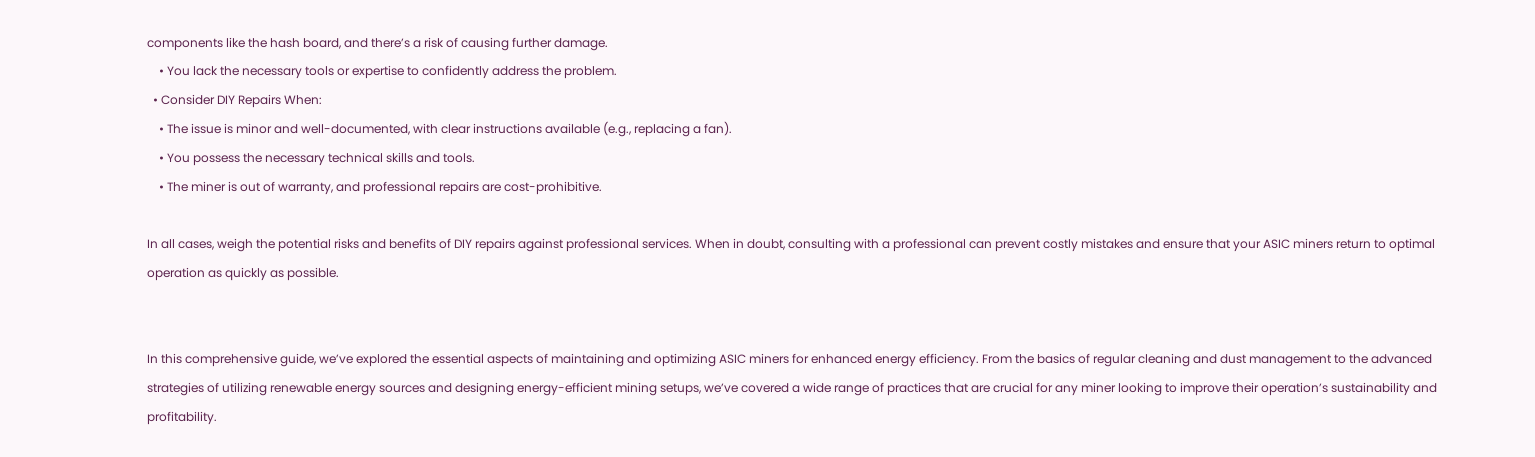components like the hash board, and there’s a risk of causing further damage.
    • You lack the necessary tools or expertise to confidently address the problem.
  • Consider DIY Repairs When:
    • The issue is minor and well-documented, with clear instructions available (e.g., replacing a fan).
    • You possess the necessary technical skills and tools.
    • The miner is out of warranty, and professional repairs are cost-prohibitive.

In all cases, weigh the potential risks and benefits of DIY repairs against professional services. When in doubt, consulting with a professional can prevent costly mistakes and ensure that your ASIC miners return to optimal operation as quickly as possible.


In this comprehensive guide, we’ve explored the essential aspects of maintaining and optimizing ASIC miners for enhanced energy efficiency. From the basics of regular cleaning and dust management to the advanced strategies of utilizing renewable energy sources and designing energy-efficient mining setups, we’ve covered a wide range of practices that are crucial for any miner looking to improve their operation’s sustainability and profitability.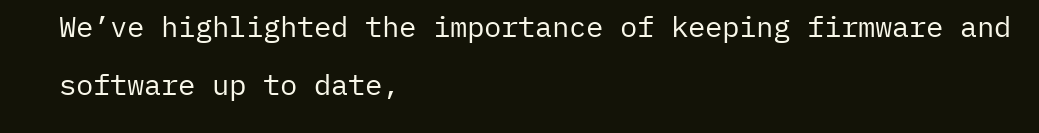We’ve highlighted the importance of keeping firmware and software up to date,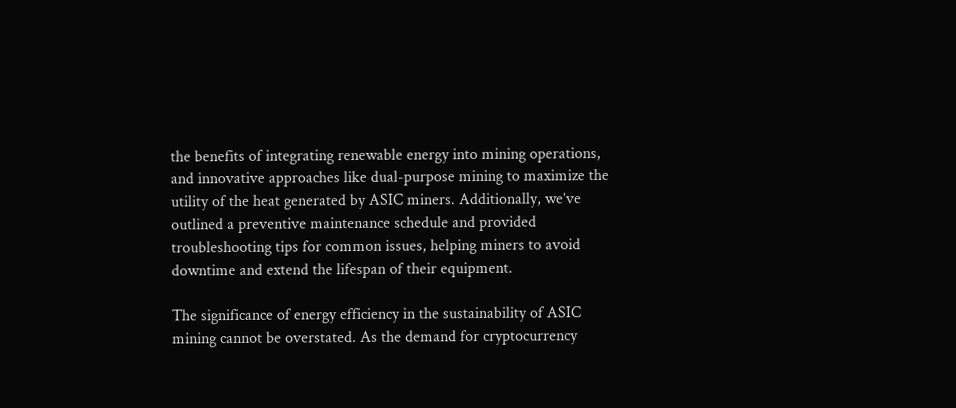the benefits of integrating renewable energy into mining operations, and innovative approaches like dual-purpose mining to maximize the utility of the heat generated by ASIC miners. Additionally, we’ve outlined a preventive maintenance schedule and provided troubleshooting tips for common issues, helping miners to avoid downtime and extend the lifespan of their equipment.

The significance of energy efficiency in the sustainability of ASIC mining cannot be overstated. As the demand for cryptocurrency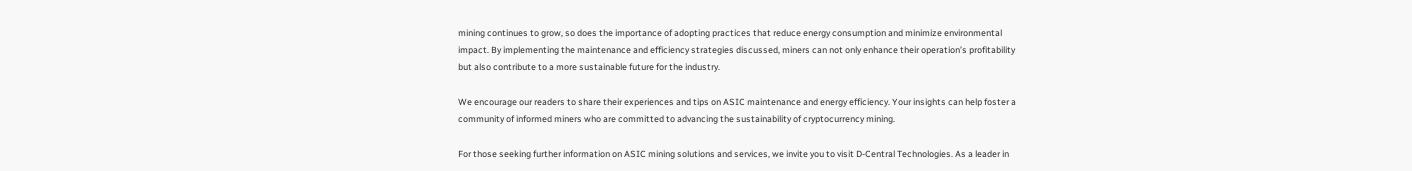mining continues to grow, so does the importance of adopting practices that reduce energy consumption and minimize environmental impact. By implementing the maintenance and efficiency strategies discussed, miners can not only enhance their operation’s profitability but also contribute to a more sustainable future for the industry.

We encourage our readers to share their experiences and tips on ASIC maintenance and energy efficiency. Your insights can help foster a community of informed miners who are committed to advancing the sustainability of cryptocurrency mining.

For those seeking further information on ASIC mining solutions and services, we invite you to visit D-Central Technologies. As a leader in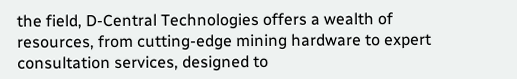the field, D-Central Technologies offers a wealth of resources, from cutting-edge mining hardware to expert consultation services, designed to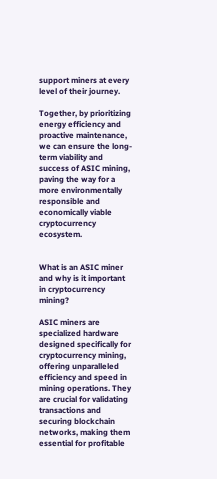support miners at every level of their journey.

Together, by prioritizing energy efficiency and proactive maintenance, we can ensure the long-term viability and success of ASIC mining, paving the way for a more environmentally responsible and economically viable cryptocurrency ecosystem.


What is an ASIC miner and why is it important in cryptocurrency mining?

ASIC miners are specialized hardware designed specifically for cryptocurrency mining, offering unparalleled efficiency and speed in mining operations. They are crucial for validating transactions and securing blockchain networks, making them essential for profitable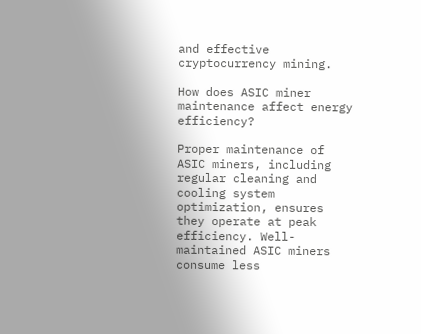and effective cryptocurrency mining.

How does ASIC miner maintenance affect energy efficiency?

Proper maintenance of ASIC miners, including regular cleaning and cooling system optimization, ensures they operate at peak efficiency. Well-maintained ASIC miners consume less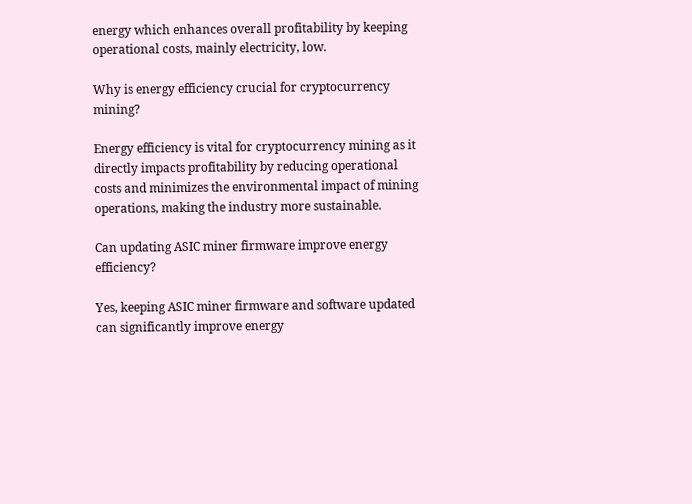energy which enhances overall profitability by keeping operational costs, mainly electricity, low.

Why is energy efficiency crucial for cryptocurrency mining?

Energy efficiency is vital for cryptocurrency mining as it directly impacts profitability by reducing operational costs and minimizes the environmental impact of mining operations, making the industry more sustainable.

Can updating ASIC miner firmware improve energy efficiency?

Yes, keeping ASIC miner firmware and software updated can significantly improve energy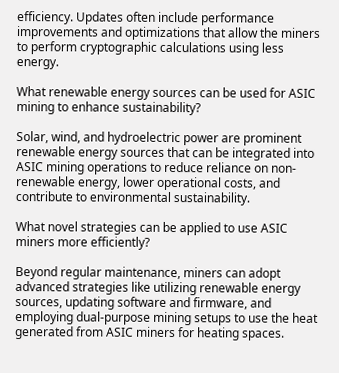efficiency. Updates often include performance improvements and optimizations that allow the miners to perform cryptographic calculations using less energy.

What renewable energy sources can be used for ASIC mining to enhance sustainability?

Solar, wind, and hydroelectric power are prominent renewable energy sources that can be integrated into ASIC mining operations to reduce reliance on non-renewable energy, lower operational costs, and contribute to environmental sustainability.

What novel strategies can be applied to use ASIC miners more efficiently?

Beyond regular maintenance, miners can adopt advanced strategies like utilizing renewable energy sources, updating software and firmware, and employing dual-purpose mining setups to use the heat generated from ASIC miners for heating spaces.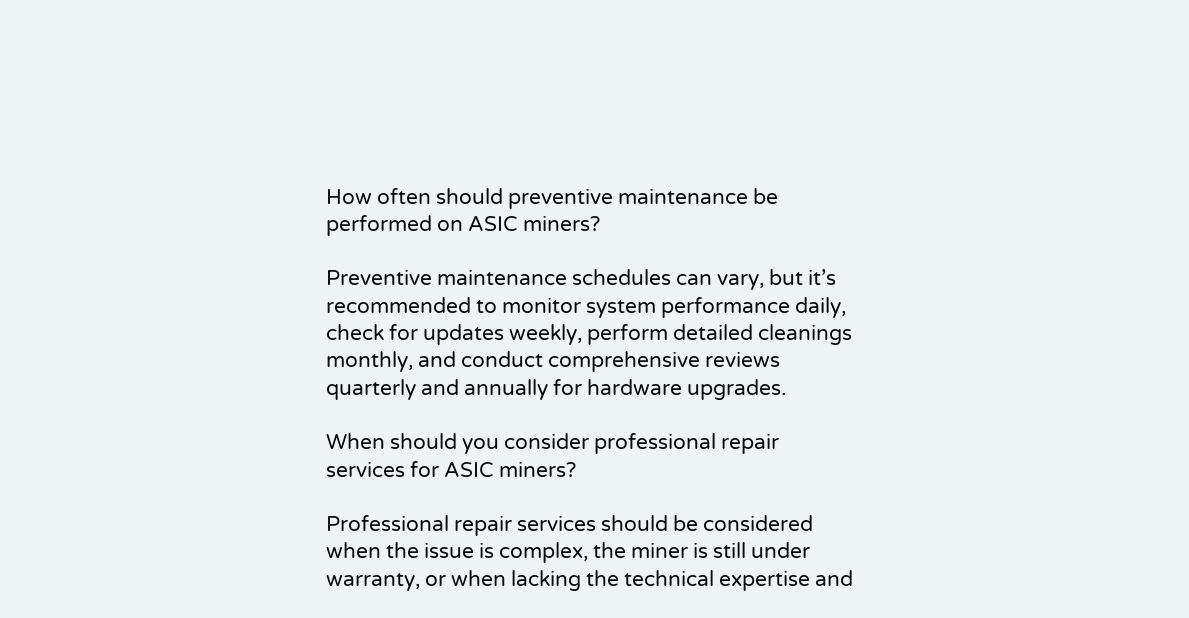How often should preventive maintenance be performed on ASIC miners?

Preventive maintenance schedules can vary, but it’s recommended to monitor system performance daily, check for updates weekly, perform detailed cleanings monthly, and conduct comprehensive reviews quarterly and annually for hardware upgrades.

When should you consider professional repair services for ASIC miners?

Professional repair services should be considered when the issue is complex, the miner is still under warranty, or when lacking the technical expertise and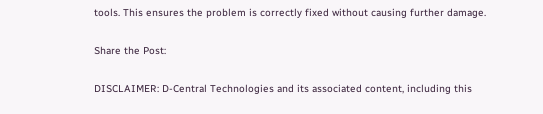tools. This ensures the problem is correctly fixed without causing further damage.

Share the Post:

DISCLAIMER: D-Central Technologies and its associated content, including this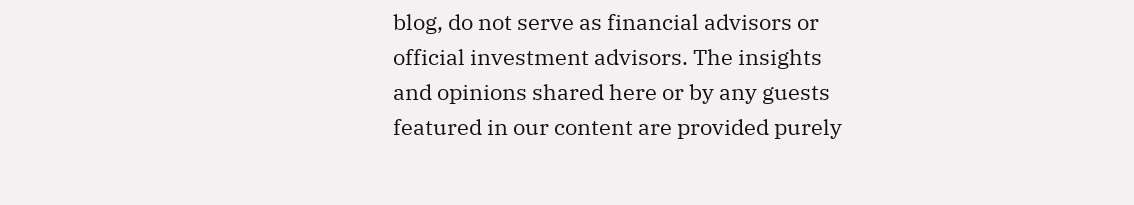blog, do not serve as financial advisors or official investment advisors. The insights and opinions shared here or by any guests featured in our content are provided purely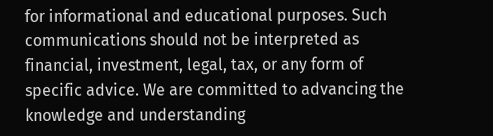for informational and educational purposes. Such communications should not be interpreted as financial, investment, legal, tax, or any form of specific advice. We are committed to advancing the knowledge and understanding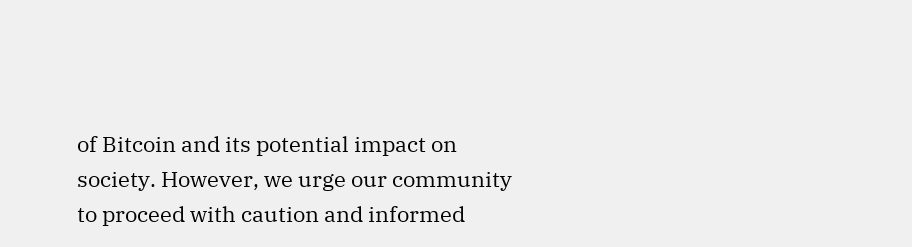of Bitcoin and its potential impact on society. However, we urge our community to proceed with caution and informed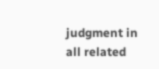judgment in all related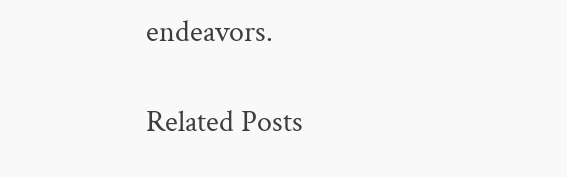endeavors.

Related Posts